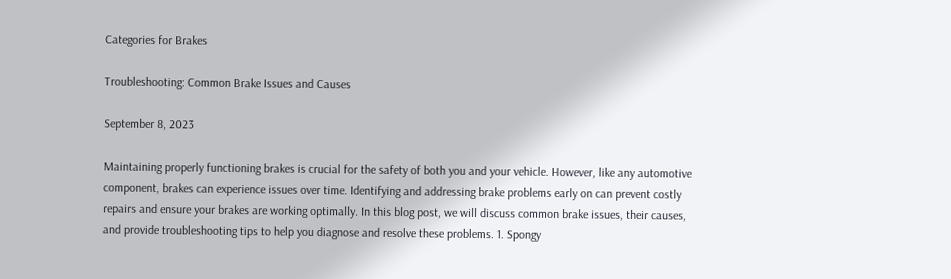Categories for Brakes

Troubleshooting: Common Brake Issues and Causes

September 8, 2023

Maintaining properly functioning brakes is crucial for the safety of both you and your vehicle. However, like any automotive component, brakes can experience issues over time. Identifying and addressing brake problems early on can prevent costly repairs and ensure your brakes are working optimally. In this blog post, we will discuss common brake issues, their causes, and provide troubleshooting tips to help you diagnose and resolve these problems. 1. Spongy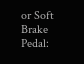or Soft Brake Pedal: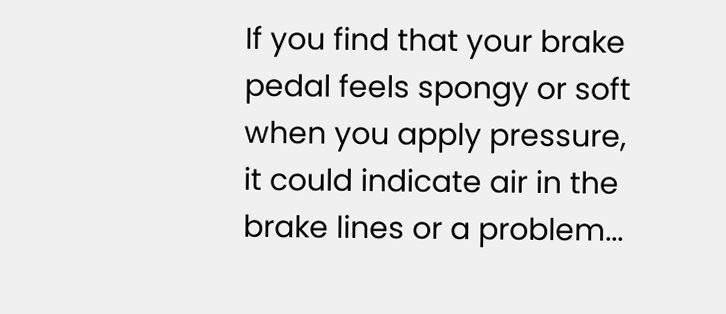If you find that your brake pedal feels spongy or soft when you apply pressure, it could indicate air in the brake lines or a problem...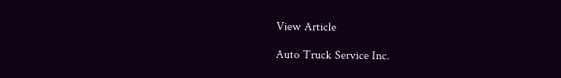View Article

Auto Truck Service Inc.